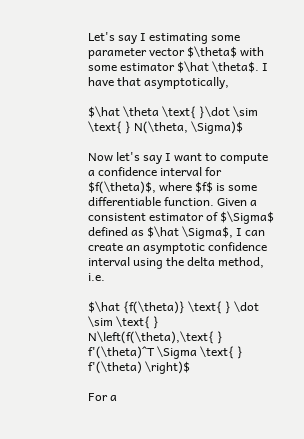Let's say I estimating some parameter vector $\theta$ with some estimator $\hat \theta$. I have that asymptotically,

$\hat \theta \text{ }\dot \sim \text{ } N(\theta, \Sigma)$

Now let's say I want to compute a confidence interval for $f(\theta)$, where $f$ is some differentiable function. Given a consistent estimator of $\Sigma$ defined as $\hat \Sigma$, I can create an asymptotic confidence interval using the delta method, i.e.

$\hat {f(\theta)} \text{ } \dot \sim \text{ } N\left(f(\theta),\text{ } f'(\theta)^T \Sigma \text{ } f'(\theta) \right)$

For a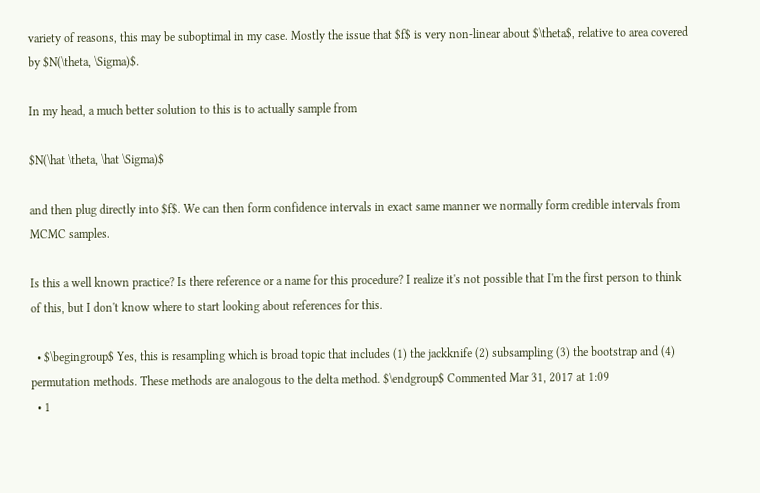variety of reasons, this may be suboptimal in my case. Mostly the issue that $f$ is very non-linear about $\theta$, relative to area covered by $N(\theta, \Sigma)$.

In my head, a much better solution to this is to actually sample from

$N(\hat \theta, \hat \Sigma)$

and then plug directly into $f$. We can then form confidence intervals in exact same manner we normally form credible intervals from MCMC samples.

Is this a well known practice? Is there reference or a name for this procedure? I realize it's not possible that I'm the first person to think of this, but I don't know where to start looking about references for this.

  • $\begingroup$ Yes, this is resampling which is broad topic that includes (1) the jackknife (2) subsampling (3) the bootstrap and (4) permutation methods. These methods are analogous to the delta method. $\endgroup$ Commented Mar 31, 2017 at 1:09
  • 1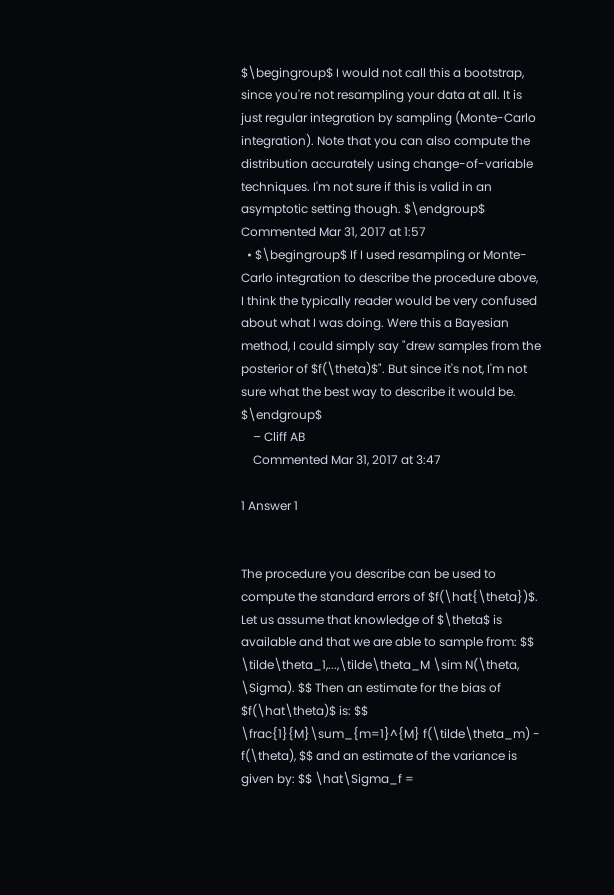$\begingroup$ I would not call this a bootstrap, since you're not resampling your data at all. It is just regular integration by sampling (Monte-Carlo integration). Note that you can also compute the distribution accurately using change-of-variable techniques. I'm not sure if this is valid in an asymptotic setting though. $\endgroup$ Commented Mar 31, 2017 at 1:57
  • $\begingroup$ If I used resampling or Monte-Carlo integration to describe the procedure above, I think the typically reader would be very confused about what I was doing. Were this a Bayesian method, I could simply say "drew samples from the posterior of $f(\theta)$". But since it's not, I'm not sure what the best way to describe it would be. $\endgroup$
    – Cliff AB
    Commented Mar 31, 2017 at 3:47

1 Answer 1


The procedure you describe can be used to compute the standard errors of $f(\hat{\theta})$. Let us assume that knowledge of $\theta$ is available and that we are able to sample from: $$ \tilde\theta_1,...,\tilde\theta_M \sim N(\theta, \Sigma). $$ Then an estimate for the bias of $f(\hat\theta)$ is: $$ \frac{1}{M}\sum_{m=1}^{M} f(\tilde\theta_m) - f(\theta), $$ and an estimate of the variance is given by: $$ \hat\Sigma_f =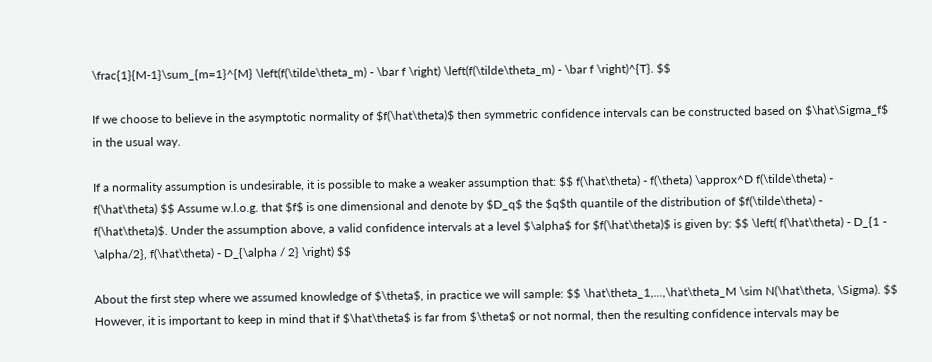\frac{1}{M-1}\sum_{m=1}^{M} \left(f(\tilde\theta_m) - \bar f \right) \left(f(\tilde\theta_m) - \bar f \right)^{T}. $$

If we choose to believe in the asymptotic normality of $f(\hat\theta)$ then symmetric confidence intervals can be constructed based on $\hat\Sigma_f$ in the usual way.

If a normality assumption is undesirable, it is possible to make a weaker assumption that: $$ f(\hat\theta) - f(\theta) \approx^D f(\tilde\theta) - f(\hat\theta) $$ Assume w.l.o.g. that $f$ is one dimensional and denote by $D_q$ the $q$th quantile of the distribution of $f(\tilde\theta) - f(\hat\theta)$. Under the assumption above, a valid confidence intervals at a level $\alpha$ for $f(\hat\theta)$ is given by: $$ \left( f(\hat\theta) - D_{1 - \alpha/2}, f(\hat\theta) - D_{\alpha / 2} \right) $$

About the first step where we assumed knowledge of $\theta$, in practice we will sample: $$ \hat\theta_1,...,\hat\theta_M \sim N(\hat\theta, \Sigma). $$ However, it is important to keep in mind that if $\hat\theta$ is far from $\theta$ or not normal, then the resulting confidence intervals may be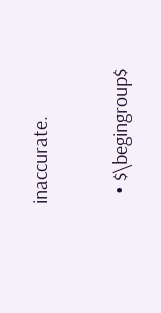inaccurate.

  • $\begingroup$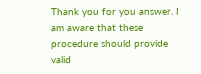Thank you for you answer. I am aware that these procedure should provide valid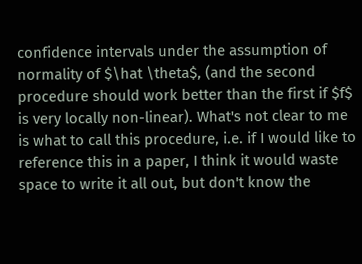confidence intervals under the assumption of normality of $\hat \theta$, (and the second procedure should work better than the first if $f$ is very locally non-linear). What's not clear to me is what to call this procedure, i.e. if I would like to reference this in a paper, I think it would waste space to write it all out, but don't know the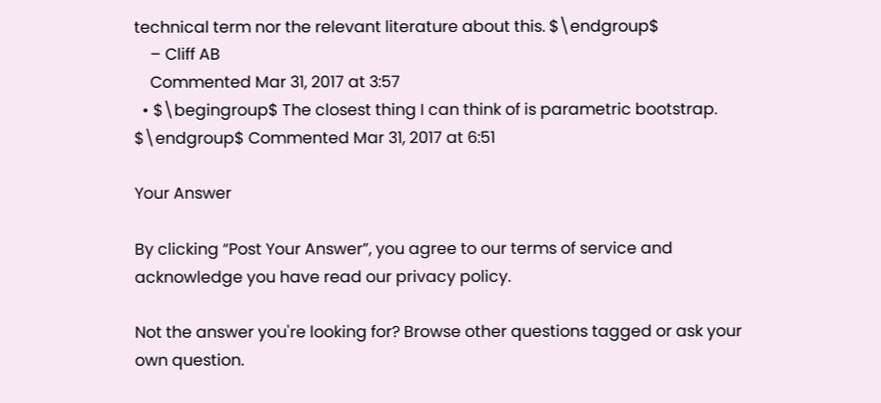technical term nor the relevant literature about this. $\endgroup$
    – Cliff AB
    Commented Mar 31, 2017 at 3:57
  • $\begingroup$ The closest thing I can think of is parametric bootstrap. $\endgroup$ Commented Mar 31, 2017 at 6:51

Your Answer

By clicking “Post Your Answer”, you agree to our terms of service and acknowledge you have read our privacy policy.

Not the answer you're looking for? Browse other questions tagged or ask your own question.